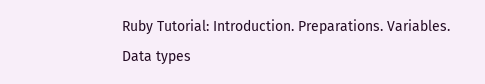Ruby Tutorial: Introduction. Preparations. Variables. Data types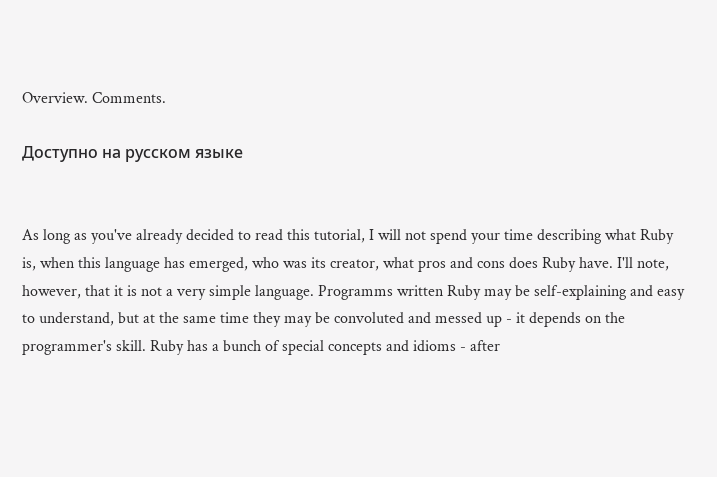Overview. Comments.

Доступно на русском языке


As long as you've already decided to read this tutorial, I will not spend your time describing what Ruby is, when this language has emerged, who was its creator, what pros and cons does Ruby have. I'll note, however, that it is not a very simple language. Programms written Ruby may be self-explaining and easy to understand, but at the same time they may be convoluted and messed up - it depends on the programmer's skill. Ruby has a bunch of special concepts and idioms - after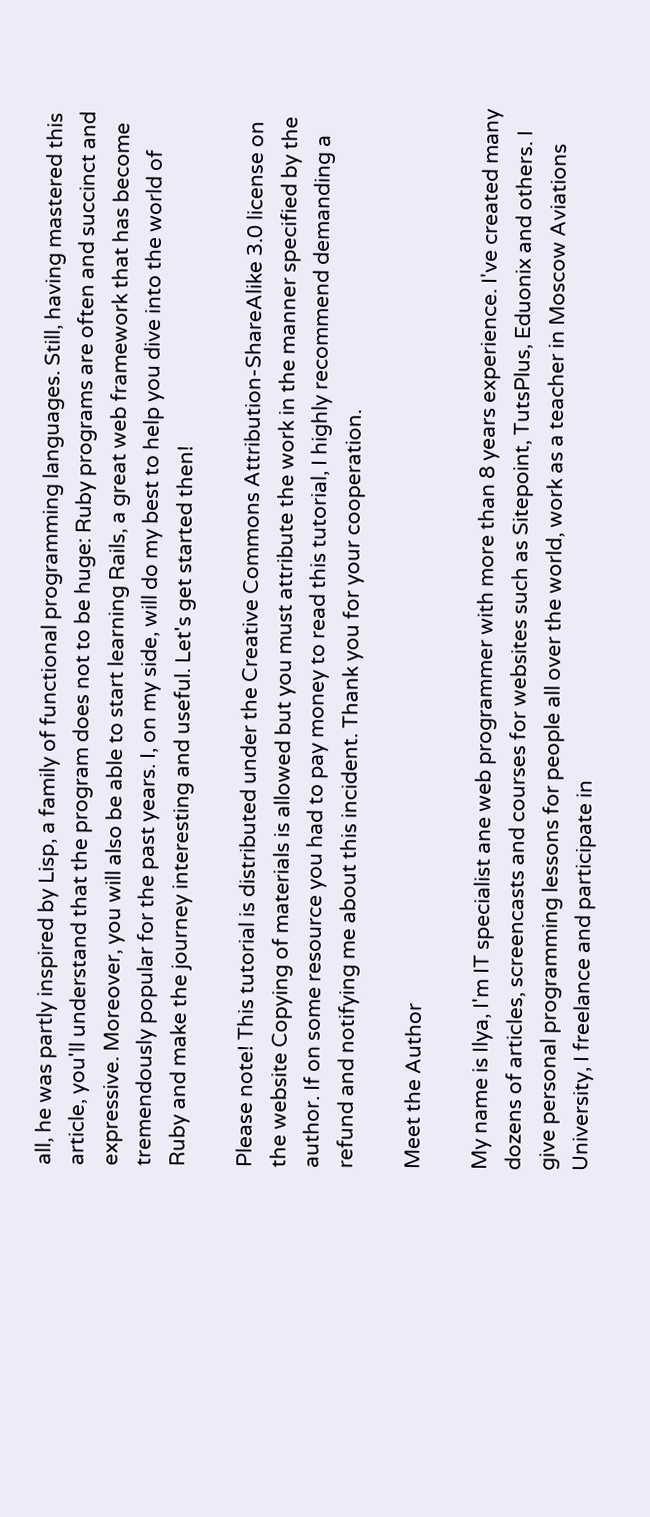all, he was partly inspired by Lisp, a family of functional programming languages. Still, having mastered this article, you'll understand that the program does not to be huge: Ruby programs are often and succinct and expressive. Moreover, you will also be able to start learning Rails, a great web framework that has become tremendously popular for the past years. I, on my side, will do my best to help you dive into the world of Ruby and make the journey interesting and useful. Let's get started then!

Please note! This tutorial is distributed under the Creative Commons Attribution-ShareAlike 3.0 license on the website Copying of materials is allowed but you must attribute the work in the manner specified by the author. If on some resource you had to pay money to read this tutorial, I highly recommend demanding a refund and notifying me about this incident. Thank you for your cooperation.

Meet the Author

My name is Ilya, I'm IT specialist ane web programmer with more than 8 years experience. I've created many dozens of articles, screencasts and courses for websites such as Sitepoint, TutsPlus, Eduonix and others. I give personal programming lessons for people all over the world, work as a teacher in Moscow Aviations University, I freelance and participate in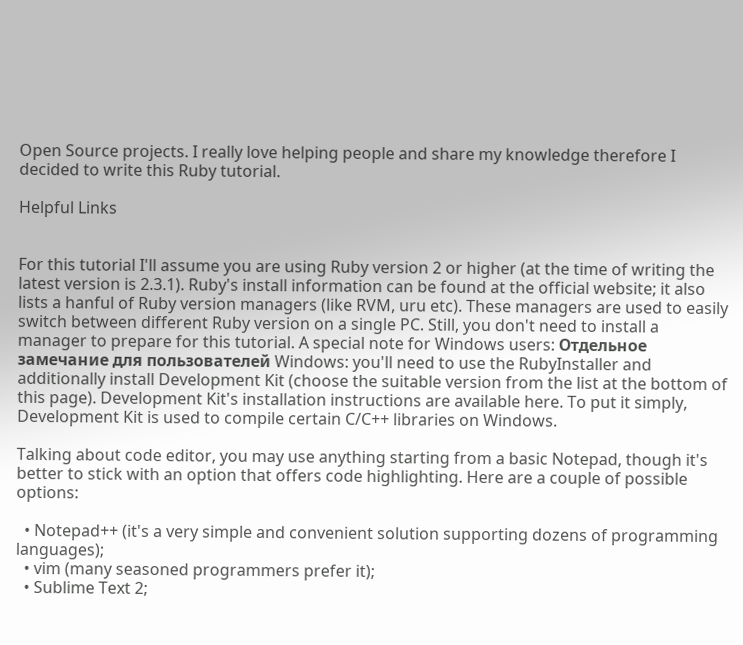Open Source projects. I really love helping people and share my knowledge therefore I decided to write this Ruby tutorial.

Helpful Links


For this tutorial I'll assume you are using Ruby version 2 or higher (at the time of writing the latest version is 2.3.1). Ruby's install information can be found at the official website; it also lists a hanful of Ruby version managers (like RVM, uru etc). These managers are used to easily switch between different Ruby version on a single PC. Still, you don't need to install a manager to prepare for this tutorial. A special note for Windows users: Отдельное замечание для пользователей Windows: you'll need to use the RubyInstaller and additionally install Development Kit (choose the suitable version from the list at the bottom of this page). Development Kit's installation instructions are available here. To put it simply, Development Kit is used to compile certain C/C++ libraries on Windows.

Talking about code editor, you may use anything starting from a basic Notepad, though it's better to stick with an option that offers code highlighting. Here are a couple of possible options:

  • Notepad++ (it's a very simple and convenient solution supporting dozens of programming languages);
  • vim (many seasoned programmers prefer it);
  • Sublime Text 2;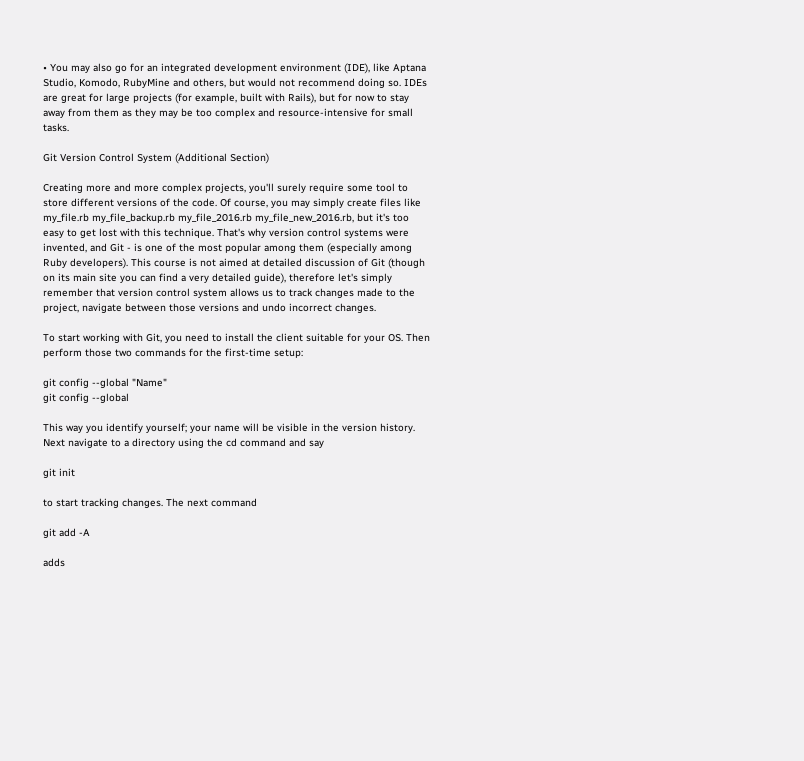• You may also go for an integrated development environment (IDE), like Aptana Studio, Komodo, RubyMine and others, but would not recommend doing so. IDEs are great for large projects (for example, built with Rails), but for now to stay away from them as they may be too complex and resource-intensive for small tasks.

Git Version Control System (Additional Section)

Creating more and more complex projects, you'll surely require some tool to store different versions of the code. Of course, you may simply create files like my_file.rb my_file_backup.rb my_file_2016.rb my_file_new_2016.rb, but it's too easy to get lost with this technique. That's why version control systems were invented, and Git - is one of the most popular among them (especially among Ruby developers). This course is not aimed at detailed discussion of Git (though on its main site you can find a very detailed guide), therefore let's simply remember that version control system allows us to track changes made to the project, navigate between those versions and undo incorrect changes.

To start working with Git, you need to install the client suitable for your OS. Then perform those two commands for the first-time setup:

git config --global "Name"
git config --global

This way you identify yourself; your name will be visible in the version history. Next navigate to a directory using the cd command and say

git init

to start tracking changes. The next command

git add -A

adds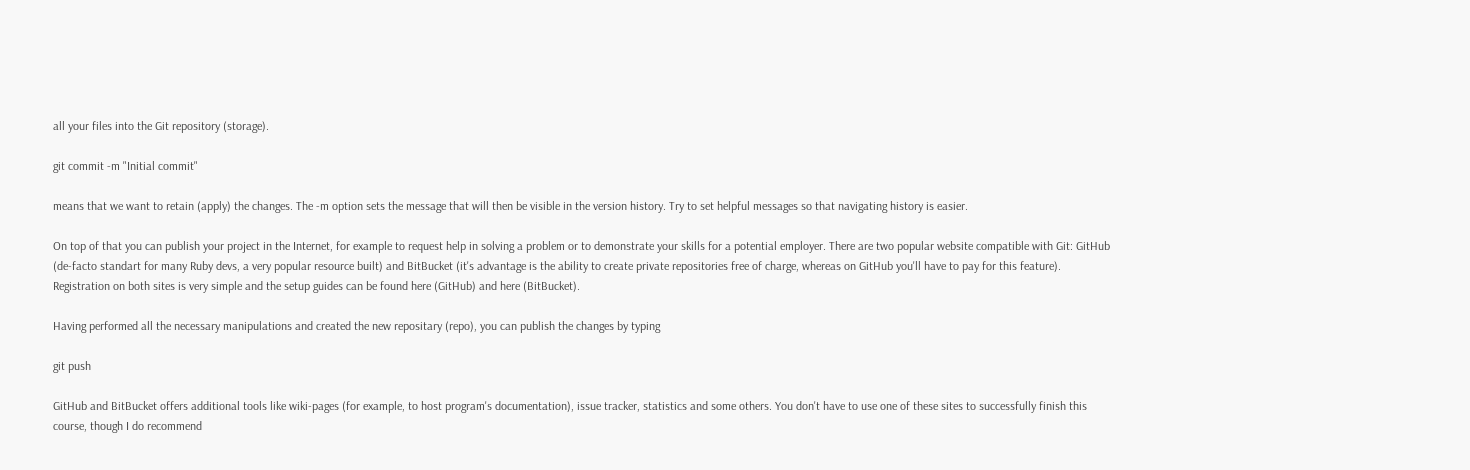all your files into the Git repository (storage).

git commit -m "Initial commit"

means that we want to retain (apply) the changes. The -m option sets the message that will then be visible in the version history. Try to set helpful messages so that navigating history is easier.

On top of that you can publish your project in the Internet, for example to request help in solving a problem or to demonstrate your skills for a potential employer. There are two popular website compatible with Git: GitHub (de-facto standart for many Ruby devs, a very popular resource built) and BitBucket (it's advantage is the ability to create private repositories free of charge, whereas on GitHub you'll have to pay for this feature). Registration on both sites is very simple and the setup guides can be found here (GitHub) and here (BitBucket).

Having performed all the necessary manipulations and created the new repositary (repo), you can publish the changes by typing

git push

GitHub and BitBucket offers additional tools like wiki-pages (for example, to host program's documentation), issue tracker, statistics and some others. You don't have to use one of these sites to successfully finish this course, though I do recommend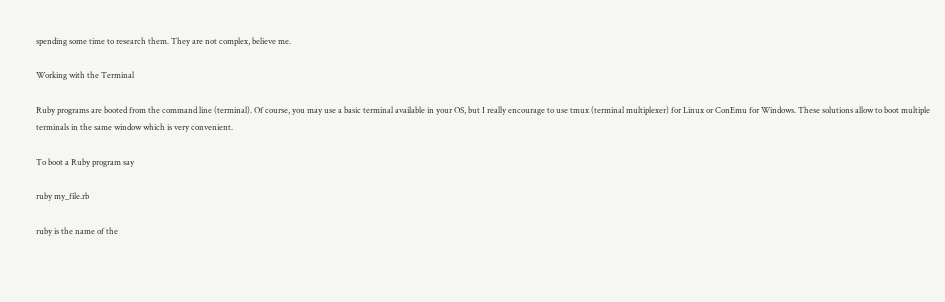spending some time to research them. They are not complex, believe me.

Working with the Terminal

Ruby programs are booted from the command line (terminal). Of course, you may use a basic terminal available in your OS, but I really encourage to use tmux (terminal multiplexer) for Linux or ConEmu for Windows. These solutions allow to boot multiple terminals in the same window which is very convenient.

To boot a Ruby program say

ruby my_file.rb

ruby is the name of the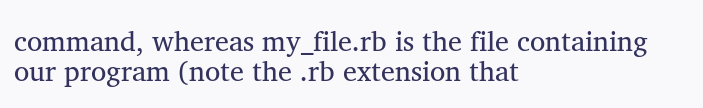command, whereas my_file.rb is the file containing our program (note the .rb extension that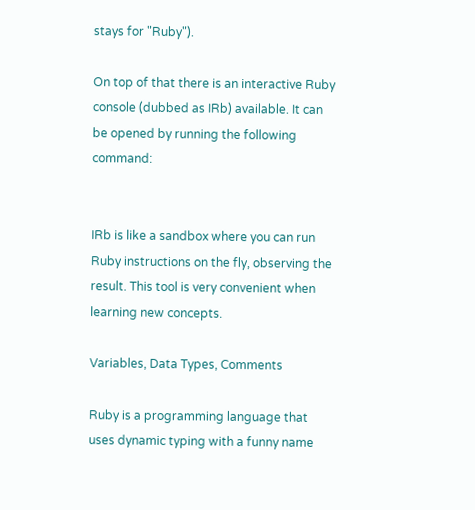stays for "Ruby").

On top of that there is an interactive Ruby console (dubbed as IRb) available. It can be opened by running the following command:


IRb is like a sandbox where you can run Ruby instructions on the fly, observing the result. This tool is very convenient when learning new concepts.

Variables, Data Types, Comments

Ruby is a programming language that uses dynamic typing with a funny name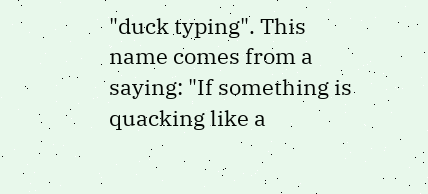"duck typing". This name comes from a saying: "If something is quacking like a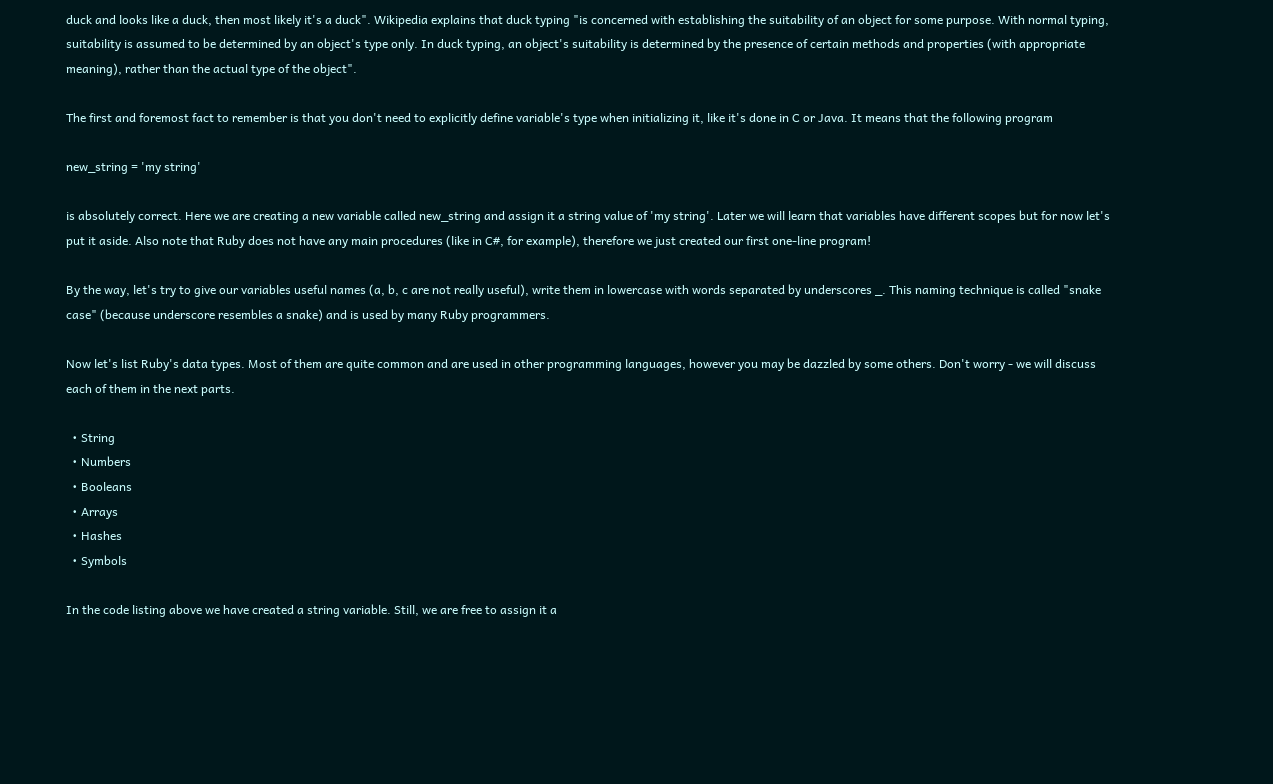duck and looks like a duck, then most likely it's a duck". Wikipedia explains that duck typing "is concerned with establishing the suitability of an object for some purpose. With normal typing, suitability is assumed to be determined by an object's type only. In duck typing, an object's suitability is determined by the presence of certain methods and properties (with appropriate meaning), rather than the actual type of the object".

The first and foremost fact to remember is that you don't need to explicitly define variable's type when initializing it, like it's done in C or Java. It means that the following program

new_string = 'my string'

is absolutely correct. Here we are creating a new variable called new_string and assign it a string value of 'my string'. Later we will learn that variables have different scopes but for now let's put it aside. Also note that Ruby does not have any main procedures (like in C#, for example), therefore we just created our first one-line program!

By the way, let's try to give our variables useful names (a, b, c are not really useful), write them in lowercase with words separated by underscores _. This naming technique is called "snake case" (because underscore resembles a snake) and is used by many Ruby programmers.

Now let's list Ruby's data types. Most of them are quite common and are used in other programming languages, however you may be dazzled by some others. Don't worry - we will discuss each of them in the next parts.

  • String
  • Numbers
  • Booleans
  • Arrays
  • Hashes
  • Symbols

In the code listing above we have created a string variable. Still, we are free to assign it a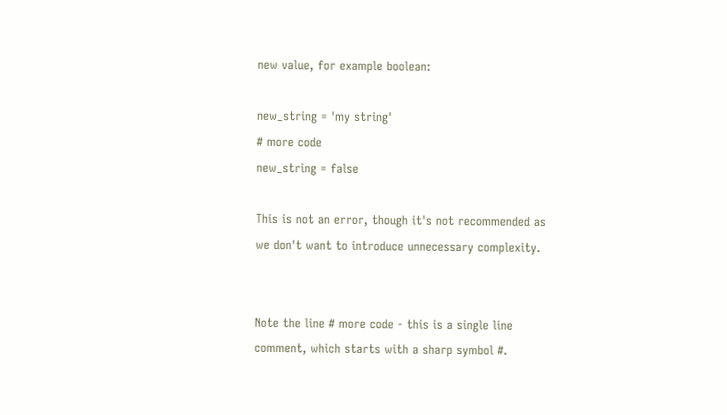new value, for example boolean:

new_string = 'my string'
# more code
new_string = false

This is not an error, though it's not recommended as we don't want to introduce unnecessary complexity.


Note the line # more code - this is a single line comment, which starts with a sharp symbol #.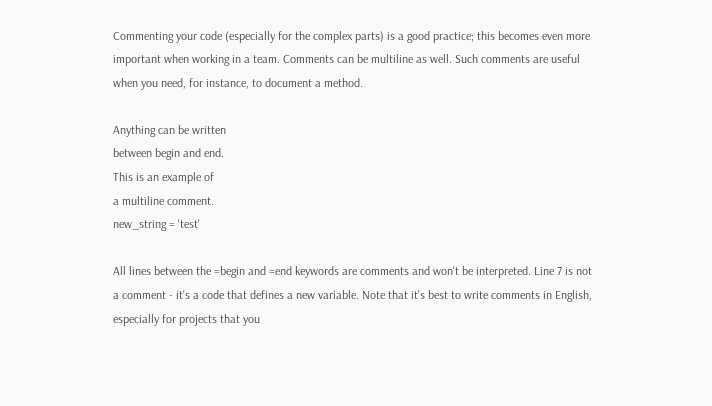Commenting your code (especially for the complex parts) is a good practice; this becomes even more important when working in a team. Comments can be multiline as well. Such comments are useful when you need, for instance, to document a method.

Anything can be written
between begin and end.
This is an example of
a multiline comment.
new_string = 'test'

All lines between the =begin and =end keywords are comments and won't be interpreted. Line 7 is not a comment - it's a code that defines a new variable. Note that it's best to write comments in English, especially for projects that you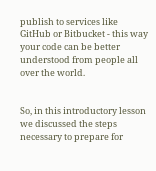publish to services like GitHub or Bitbucket - this way your code can be better understood from people all over the world.


So, in this introductory lesson we discussed the steps necessary to prepare for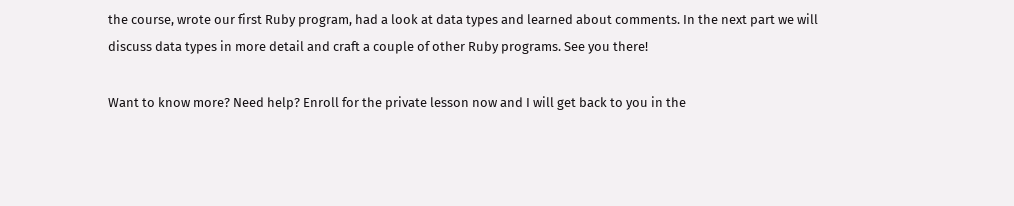the course, wrote our first Ruby program, had a look at data types and learned about comments. In the next part we will discuss data types in more detail and craft a couple of other Ruby programs. See you there!

Want to know more? Need help? Enroll for the private lesson now and I will get back to you in the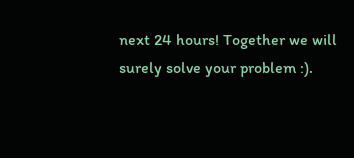next 24 hours! Together we will surely solve your problem :).